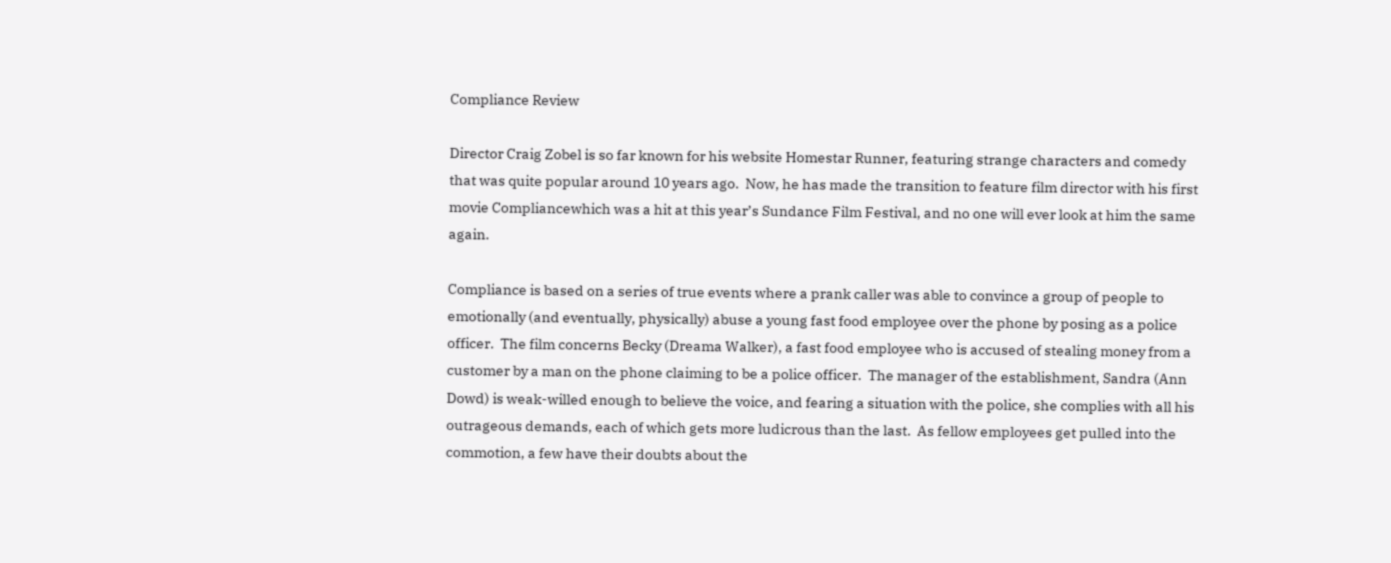Compliance Review

Director Craig Zobel is so far known for his website Homestar Runner, featuring strange characters and comedy that was quite popular around 10 years ago.  Now, he has made the transition to feature film director with his first movie Compliancewhich was a hit at this year’s Sundance Film Festival, and no one will ever look at him the same again.

Compliance is based on a series of true events where a prank caller was able to convince a group of people to emotionally (and eventually, physically) abuse a young fast food employee over the phone by posing as a police officer.  The film concerns Becky (Dreama Walker), a fast food employee who is accused of stealing money from a customer by a man on the phone claiming to be a police officer.  The manager of the establishment, Sandra (Ann Dowd) is weak-willed enough to believe the voice, and fearing a situation with the police, she complies with all his outrageous demands, each of which gets more ludicrous than the last.  As fellow employees get pulled into the commotion, a few have their doubts about the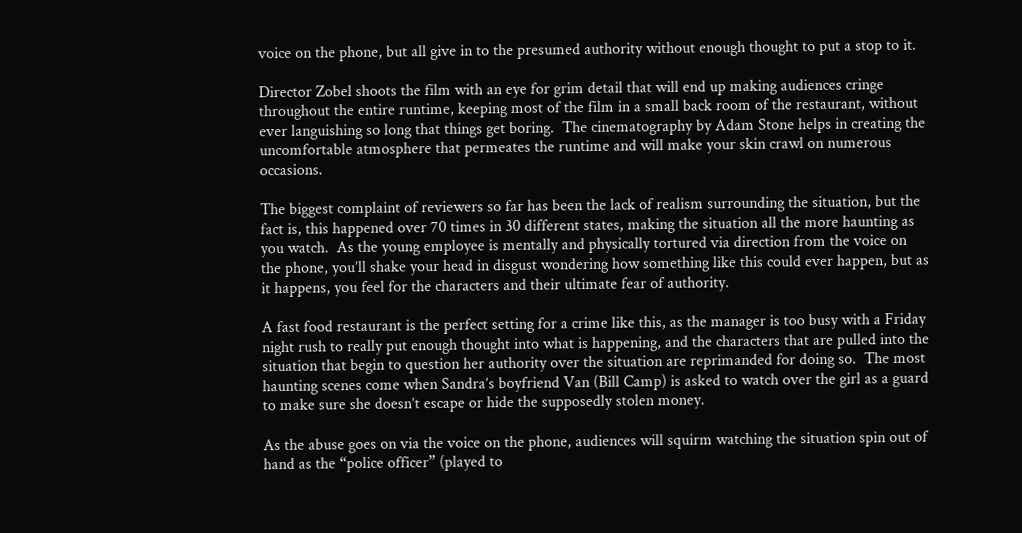voice on the phone, but all give in to the presumed authority without enough thought to put a stop to it.

Director Zobel shoots the film with an eye for grim detail that will end up making audiences cringe throughout the entire runtime, keeping most of the film in a small back room of the restaurant, without ever languishing so long that things get boring.  The cinematography by Adam Stone helps in creating the uncomfortable atmosphere that permeates the runtime and will make your skin crawl on numerous occasions.

The biggest complaint of reviewers so far has been the lack of realism surrounding the situation, but the fact is, this happened over 70 times in 30 different states, making the situation all the more haunting as you watch.  As the young employee is mentally and physically tortured via direction from the voice on the phone, you’ll shake your head in disgust wondering how something like this could ever happen, but as it happens, you feel for the characters and their ultimate fear of authority.

A fast food restaurant is the perfect setting for a crime like this, as the manager is too busy with a Friday night rush to really put enough thought into what is happening, and the characters that are pulled into the situation that begin to question her authority over the situation are reprimanded for doing so.  The most haunting scenes come when Sandra’s boyfriend Van (Bill Camp) is asked to watch over the girl as a guard to make sure she doesn’t escape or hide the supposedly stolen money.

As the abuse goes on via the voice on the phone, audiences will squirm watching the situation spin out of hand as the “police officer” (played to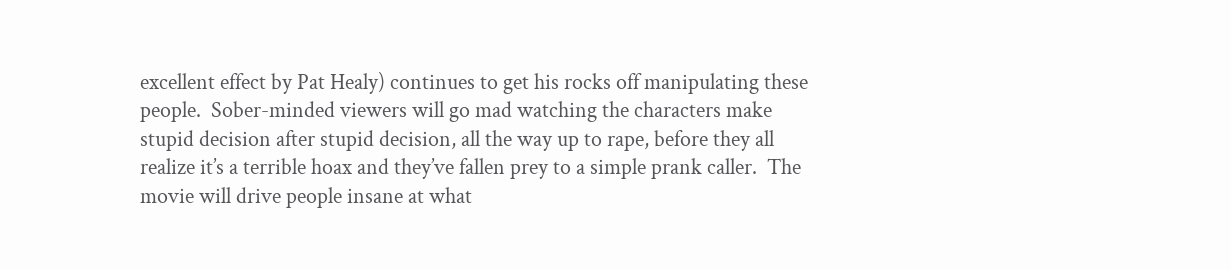excellent effect by Pat Healy) continues to get his rocks off manipulating these people.  Sober-minded viewers will go mad watching the characters make stupid decision after stupid decision, all the way up to rape, before they all realize it’s a terrible hoax and they’ve fallen prey to a simple prank caller.  The movie will drive people insane at what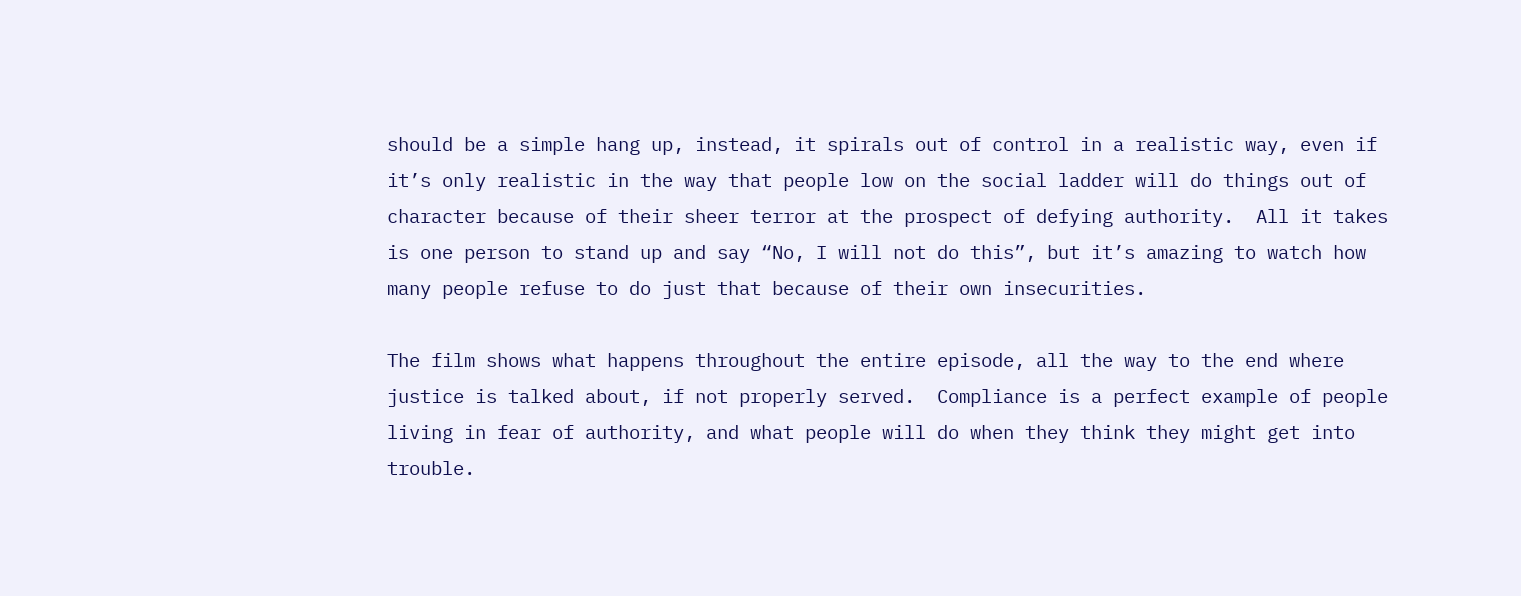should be a simple hang up, instead, it spirals out of control in a realistic way, even if it’s only realistic in the way that people low on the social ladder will do things out of character because of their sheer terror at the prospect of defying authority.  All it takes is one person to stand up and say “No, I will not do this”, but it’s amazing to watch how many people refuse to do just that because of their own insecurities.

The film shows what happens throughout the entire episode, all the way to the end where justice is talked about, if not properly served.  Compliance is a perfect example of people living in fear of authority, and what people will do when they think they might get into trouble.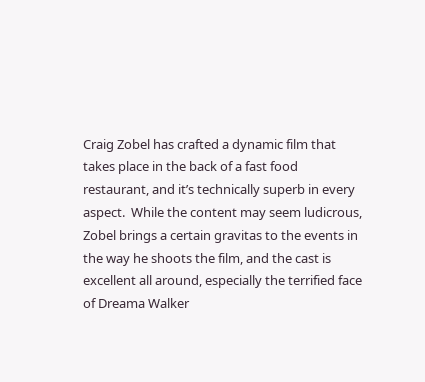Craig Zobel has crafted a dynamic film that takes place in the back of a fast food restaurant, and it’s technically superb in every aspect.  While the content may seem ludicrous, Zobel brings a certain gravitas to the events in the way he shoots the film, and the cast is excellent all around, especially the terrified face of Dreama Walker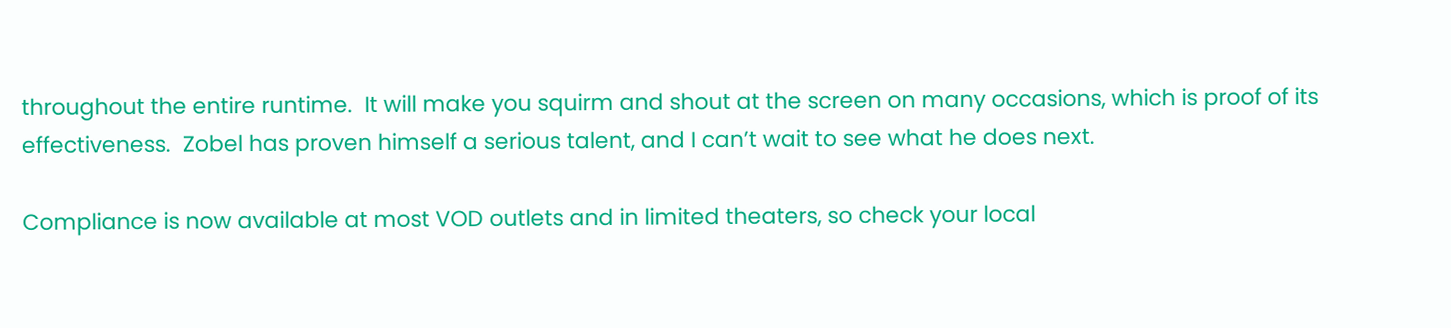throughout the entire runtime.  It will make you squirm and shout at the screen on many occasions, which is proof of its effectiveness.  Zobel has proven himself a serious talent, and I can’t wait to see what he does next.

Compliance is now available at most VOD outlets and in limited theaters, so check your local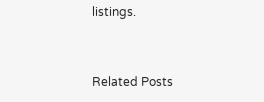listings.


Related Posts